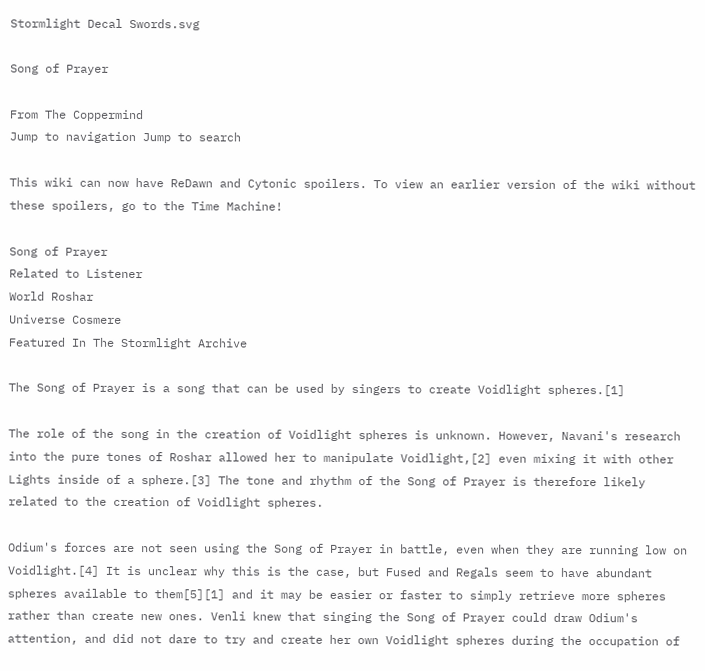Stormlight Decal Swords.svg

Song of Prayer

From The Coppermind
Jump to navigation Jump to search

This wiki can now have ReDawn and Cytonic spoilers. To view an earlier version of the wiki without these spoilers, go to the Time Machine!

Song of Prayer
Related to Listener
World Roshar
Universe Cosmere
Featured In The Stormlight Archive

The Song of Prayer is a song that can be used by singers to create Voidlight spheres.[1]

The role of the song in the creation of Voidlight spheres is unknown. However, Navani's research into the pure tones of Roshar allowed her to manipulate Voidlight,[2] even mixing it with other Lights inside of a sphere.[3] The tone and rhythm of the Song of Prayer is therefore likely related to the creation of Voidlight spheres.

Odium's forces are not seen using the Song of Prayer in battle, even when they are running low on Voidlight.[4] It is unclear why this is the case, but Fused and Regals seem to have abundant spheres available to them[5][1] and it may be easier or faster to simply retrieve more spheres rather than create new ones. Venli knew that singing the Song of Prayer could draw Odium's attention, and did not dare to try and create her own Voidlight spheres during the occupation of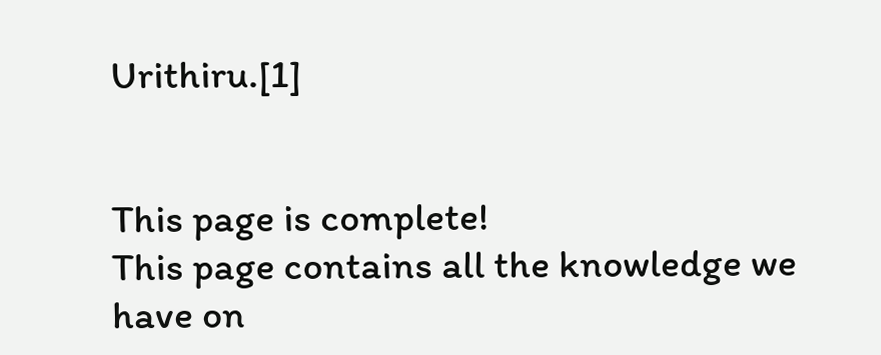Urithiru.[1]


This page is complete!
This page contains all the knowledge we have on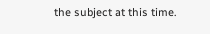the subject at this time.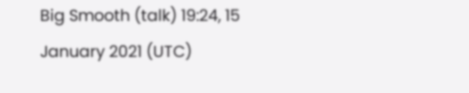Big Smooth (talk) 19:24, 15 January 2021 (UTC)